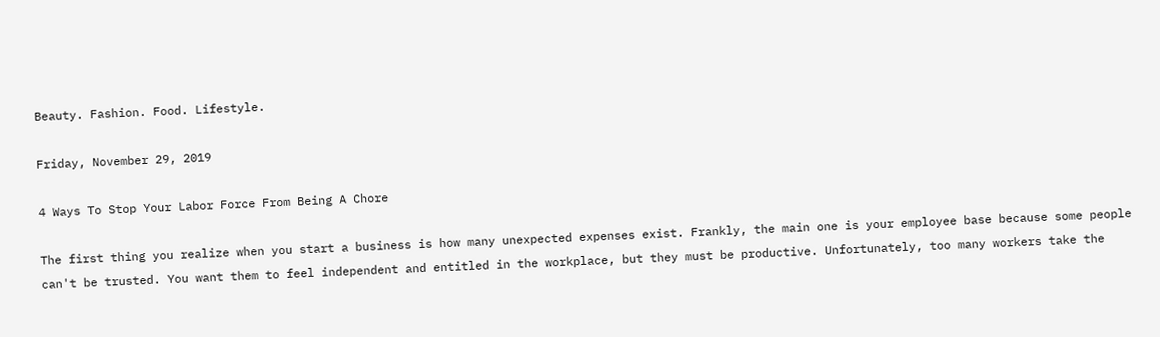Beauty. Fashion. Food. Lifestyle.

Friday, November 29, 2019

4 Ways To Stop Your Labor Force From Being A Chore

The first thing you realize when you start a business is how many unexpected expenses exist. Frankly, the main one is your employee base because some people can't be trusted. You want them to feel independent and entitled in the workplace, but they must be productive. Unfortunately, too many workers take the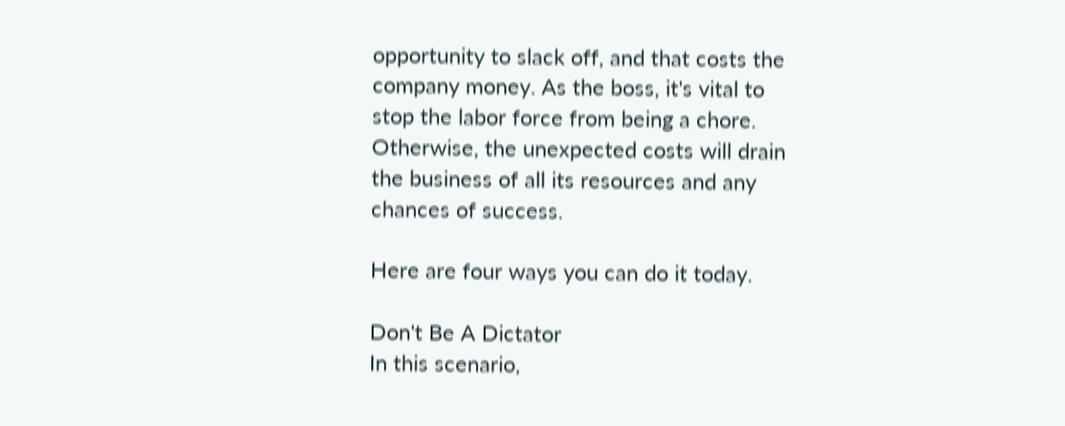opportunity to slack off, and that costs the company money. As the boss, it's vital to stop the labor force from being a chore. Otherwise, the unexpected costs will drain the business of all its resources and any chances of success.

Here are four ways you can do it today.

Don't Be A Dictator
In this scenario,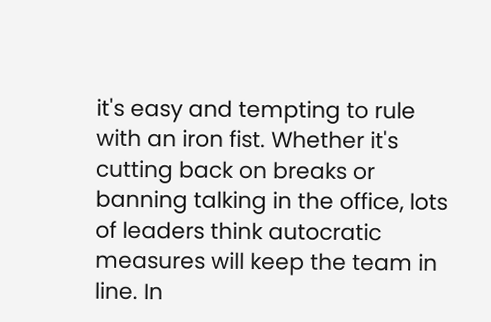it's easy and tempting to rule with an iron fist. Whether it's cutting back on breaks or banning talking in the office, lots of leaders think autocratic measures will keep the team in line. In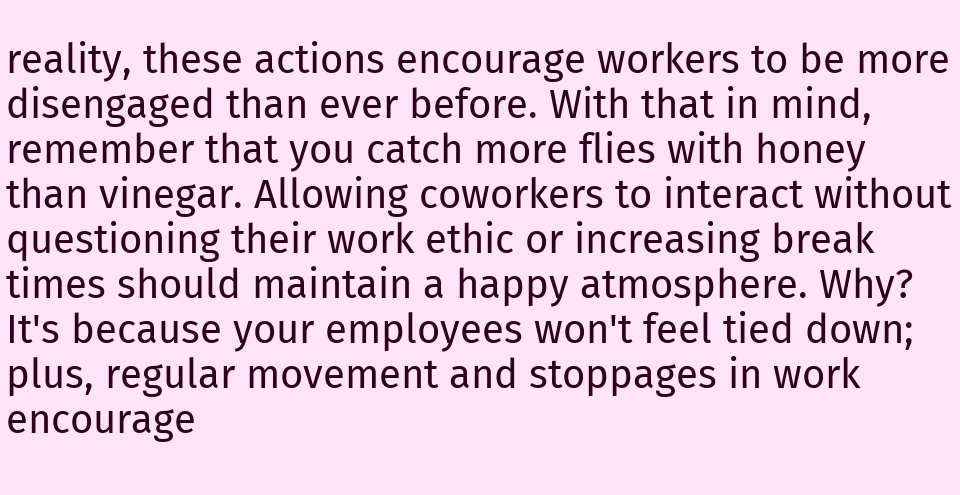reality, these actions encourage workers to be more disengaged than ever before. With that in mind, remember that you catch more flies with honey than vinegar. Allowing coworkers to interact without questioning their work ethic or increasing break times should maintain a happy atmosphere. Why? It's because your employees won't feel tied down; plus, regular movement and stoppages in work encourage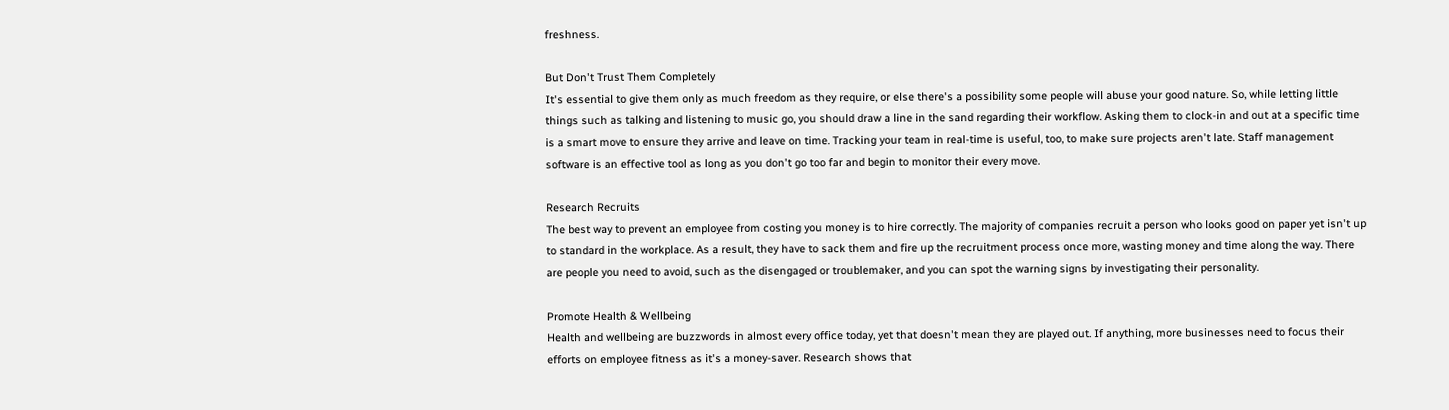freshness.

But Don't Trust Them Completely
It's essential to give them only as much freedom as they require, or else there's a possibility some people will abuse your good nature. So, while letting little things such as talking and listening to music go, you should draw a line in the sand regarding their workflow. Asking them to clock-in and out at a specific time is a smart move to ensure they arrive and leave on time. Tracking your team in real-time is useful, too, to make sure projects aren't late. Staff management software is an effective tool as long as you don't go too far and begin to monitor their every move.

Research Recruits
The best way to prevent an employee from costing you money is to hire correctly. The majority of companies recruit a person who looks good on paper yet isn't up to standard in the workplace. As a result, they have to sack them and fire up the recruitment process once more, wasting money and time along the way. There are people you need to avoid, such as the disengaged or troublemaker, and you can spot the warning signs by investigating their personality.

Promote Health & Wellbeing
Health and wellbeing are buzzwords in almost every office today, yet that doesn't mean they are played out. If anything, more businesses need to focus their efforts on employee fitness as it's a money-saver. Research shows that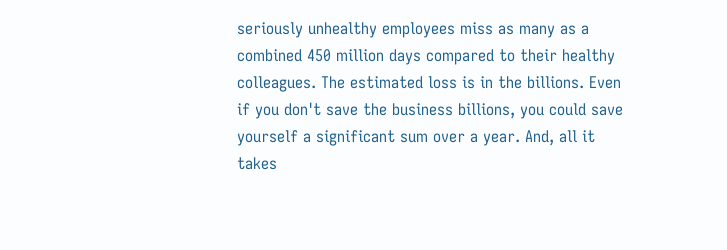seriously unhealthy employees miss as many as a combined 450 million days compared to their healthy colleagues. The estimated loss is in the billions. Even if you don't save the business billions, you could save yourself a significant sum over a year. And, all it takes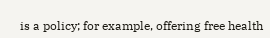is a policy; for example, offering free health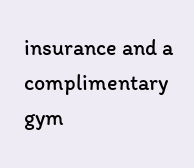insurance and a complimentary gym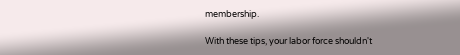membership.

With these tips, your labor force shouldn't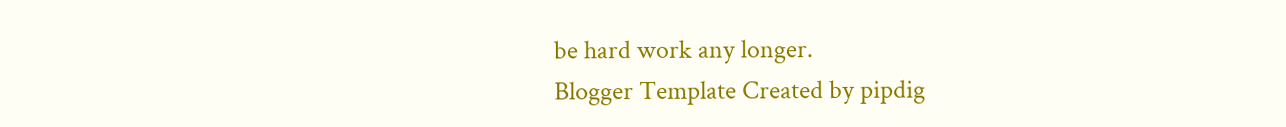be hard work any longer.
Blogger Template Created by pipdig